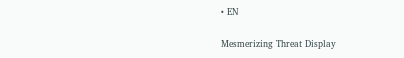• EN

Mesmerizing Threat Display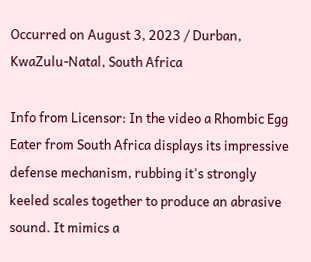Occurred on August 3, 2023 / Durban, KwaZulu-Natal, South Africa

Info from Licensor: In the video a Rhombic Egg Eater from South Africa displays its impressive defense mechanism, rubbing it's strongly keeled scales together to produce an abrasive sound. It mimics a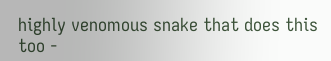highly venomous snake that does this too -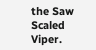the Saw Scaled Viper.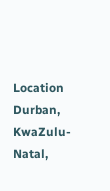Location Durban, KwaZulu-Natal,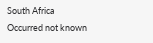South Africa
Occurred not known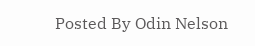Posted By Odin Nelson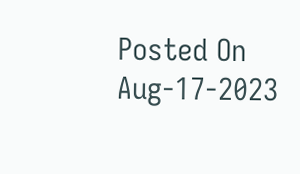Posted On Aug-17-2023